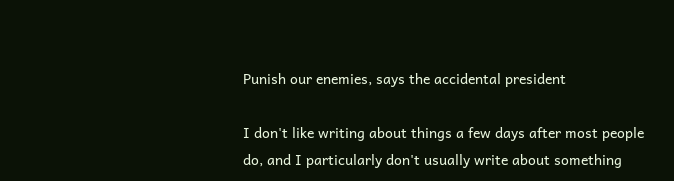Punish our enemies, says the accidental president

I don't like writing about things a few days after most people do, and I particularly don't usually write about something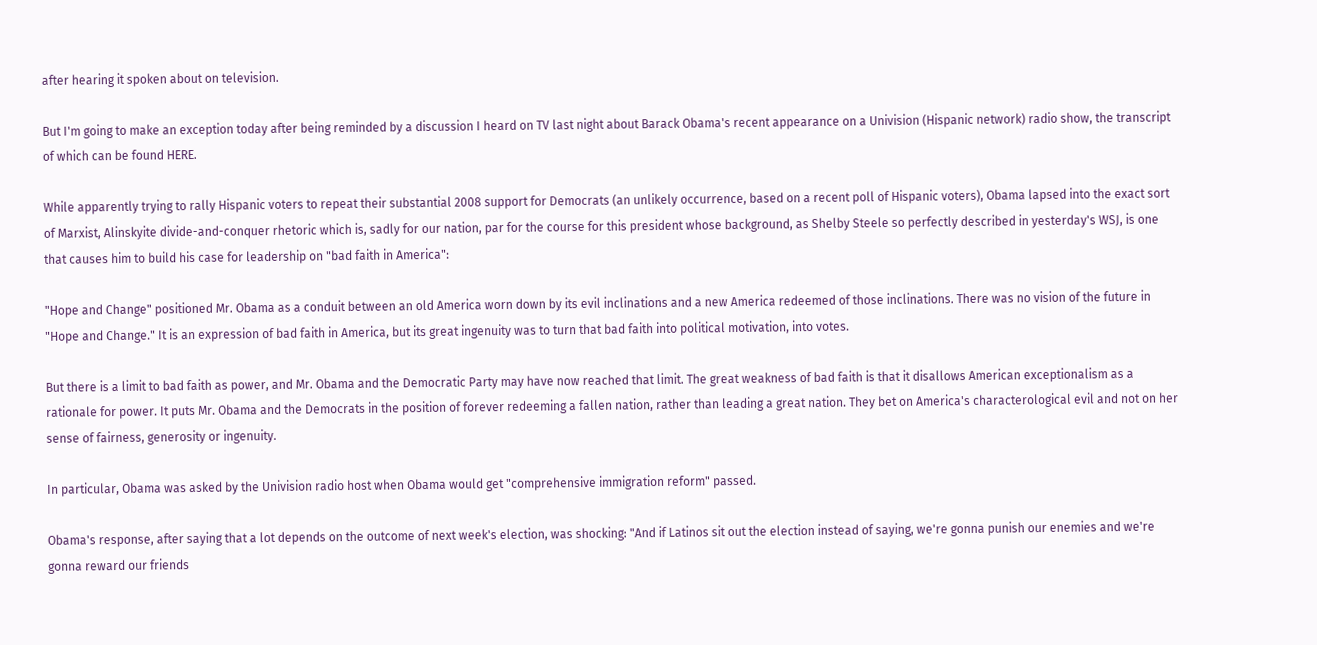after hearing it spoken about on television.

But I'm going to make an exception today after being reminded by a discussion I heard on TV last night about Barack Obama's recent appearance on a Univision (Hispanic network) radio show, the transcript of which can be found HERE.

While apparently trying to rally Hispanic voters to repeat their substantial 2008 support for Democrats (an unlikely occurrence, based on a recent poll of Hispanic voters), Obama lapsed into the exact sort of Marxist, Alinskyite divide-and-conquer rhetoric which is, sadly for our nation, par for the course for this president whose background, as Shelby Steele so perfectly described in yesterday's WSJ, is one that causes him to build his case for leadership on "bad faith in America":

"Hope and Change" positioned Mr. Obama as a conduit between an old America worn down by its evil inclinations and a new America redeemed of those inclinations. There was no vision of the future in "Hope and Change." It is an expression of bad faith in America, but its great ingenuity was to turn that bad faith into political motivation, into votes.

But there is a limit to bad faith as power, and Mr. Obama and the Democratic Party may have now reached that limit. The great weakness of bad faith is that it disallows American exceptionalism as a rationale for power. It puts Mr. Obama and the Democrats in the position of forever redeeming a fallen nation, rather than leading a great nation. They bet on America's characterological evil and not on her sense of fairness, generosity or ingenuity.

In particular, Obama was asked by the Univision radio host when Obama would get "comprehensive immigration reform" passed.

Obama's response, after saying that a lot depends on the outcome of next week's election, was shocking: "And if Latinos sit out the election instead of saying, we're gonna punish our enemies and we're gonna reward our friends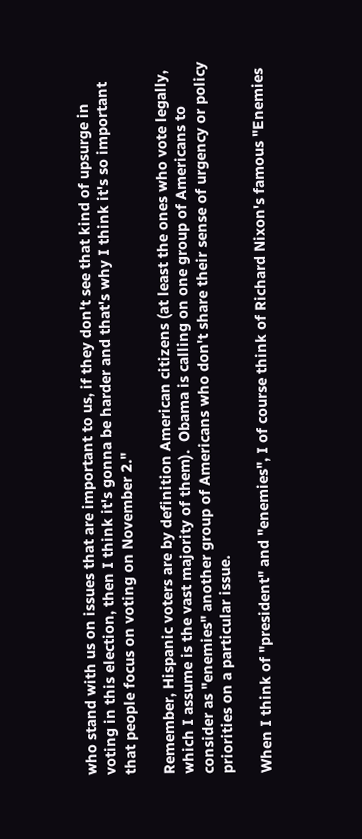who stand with us on issues that are important to us, if they don't see that kind of upsurge in voting in this election, then I think it's gonna be harder and that's why I think it's so important that people focus on voting on November 2."

Remember, Hispanic voters are by definition American citizens (at least the ones who vote legally, which I assume is the vast majority of them).  Obama is calling on one group of Americans to consider as "enemies" another group of Americans who don't share their sense of urgency or policy priorities on a particular issue.

When I think of "president" and "enemies", I of course think of Richard Nixon's famous "Enemies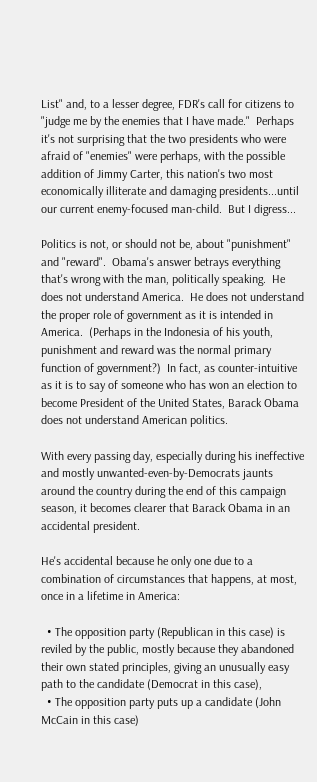List" and, to a lesser degree, FDR's call for citizens to "judge me by the enemies that I have made."  Perhaps it's not surprising that the two presidents who were afraid of "enemies" were perhaps, with the possible addition of Jimmy Carter, this nation's two most economically illiterate and damaging presidents...until our current enemy-focused man-child.  But I digress...

Politics is not, or should not be, about "punishment" and "reward".  Obama's answer betrays everything that's wrong with the man, politically speaking.  He does not understand America.  He does not understand the proper role of government as it is intended in America.  (Perhaps in the Indonesia of his youth, punishment and reward was the normal primary function of government?)  In fact, as counter-intuitive as it is to say of someone who has won an election to become President of the United States, Barack Obama does not understand American politics.

With every passing day, especially during his ineffective and mostly unwanted-even-by-Democrats jaunts around the country during the end of this campaign season, it becomes clearer that Barack Obama in an accidental president.

He's accidental because he only one due to a combination of circumstances that happens, at most, once in a lifetime in America:

  • The opposition party (Republican in this case) is reviled by the public, mostly because they abandoned their own stated principles, giving an unusually easy path to the candidate (Democrat in this case),
  • The opposition party puts up a candidate (John McCain in this case)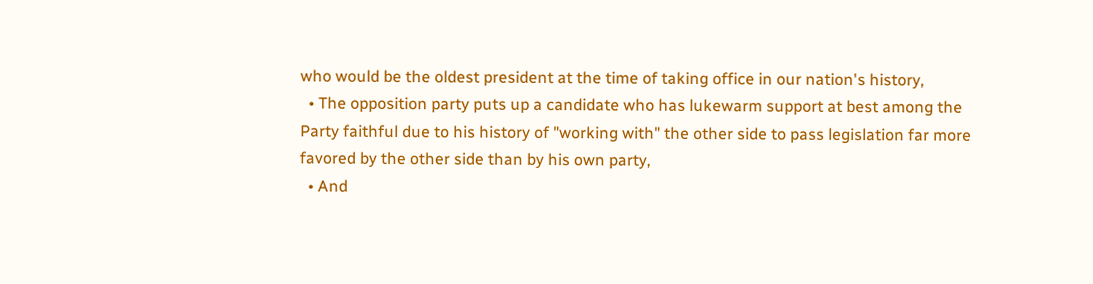who would be the oldest president at the time of taking office in our nation's history,
  • The opposition party puts up a candidate who has lukewarm support at best among the Party faithful due to his history of "working with" the other side to pass legislation far more favored by the other side than by his own party,
  • And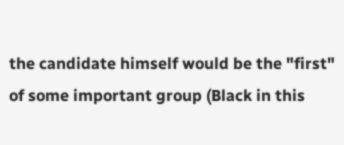the candidate himself would be the "first" of some important group (Black in this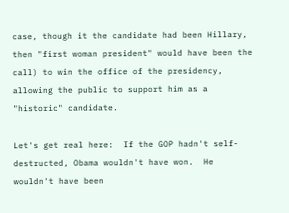case, though it the candidate had been Hillary, then "first woman president" would have been the call) to win the office of the presidency, allowing the public to support him as a "historic" candidate.

Let's get real here:  If the GOP hadn't self-destructed, Obama wouldn't have won.  He wouldn't have been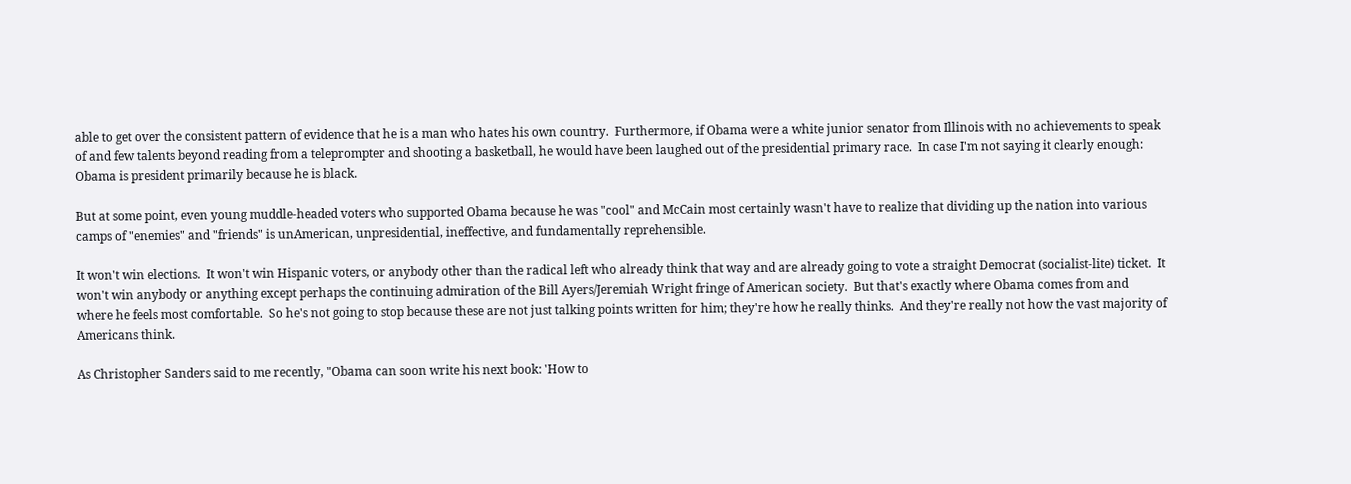able to get over the consistent pattern of evidence that he is a man who hates his own country.  Furthermore, if Obama were a white junior senator from Illinois with no achievements to speak of and few talents beyond reading from a teleprompter and shooting a basketball, he would have been laughed out of the presidential primary race.  In case I'm not saying it clearly enough: Obama is president primarily because he is black.

But at some point, even young muddle-headed voters who supported Obama because he was "cool" and McCain most certainly wasn't have to realize that dividing up the nation into various camps of "enemies" and "friends" is unAmerican, unpresidential, ineffective, and fundamentally reprehensible.

It won't win elections.  It won't win Hispanic voters, or anybody other than the radical left who already think that way and are already going to vote a straight Democrat (socialist-lite) ticket.  It won't win anybody or anything except perhaps the continuing admiration of the Bill Ayers/Jeremiah Wright fringe of American society.  But that's exactly where Obama comes from and where he feels most comfortable.  So he's not going to stop because these are not just talking points written for him; they're how he really thinks.  And they're really not how the vast majority of Americans think.

As Christopher Sanders said to me recently, "Obama can soon write his next book: 'How to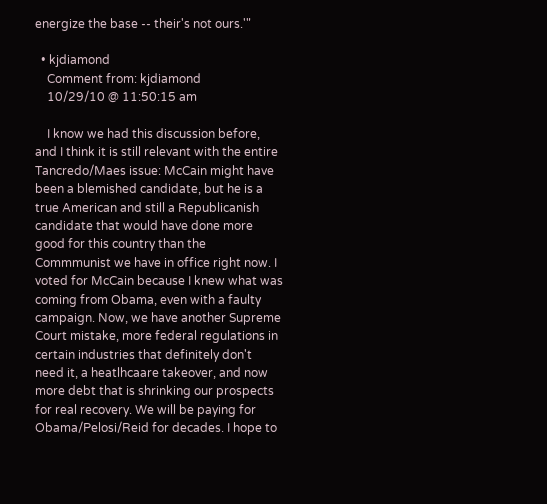energize the base -- their's not ours.'"

  • kjdiamond
    Comment from: kjdiamond
    10/29/10 @ 11:50:15 am

    I know we had this discussion before, and I think it is still relevant with the entire Tancredo/Maes issue: McCain might have been a blemished candidate, but he is a true American and still a Republicanish candidate that would have done more good for this country than the Commmunist we have in office right now. I voted for McCain because I knew what was coming from Obama, even with a faulty campaign. Now, we have another Supreme Court mistake, more federal regulations in certain industries that definitely don't need it, a heatlhcaare takeover, and now more debt that is shrinking our prospects for real recovery. We will be paying for Obama/Pelosi/Reid for decades. I hope to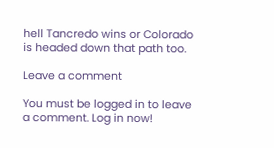hell Tancredo wins or Colorado is headed down that path too.

Leave a comment

You must be logged in to leave a comment. Log in now!